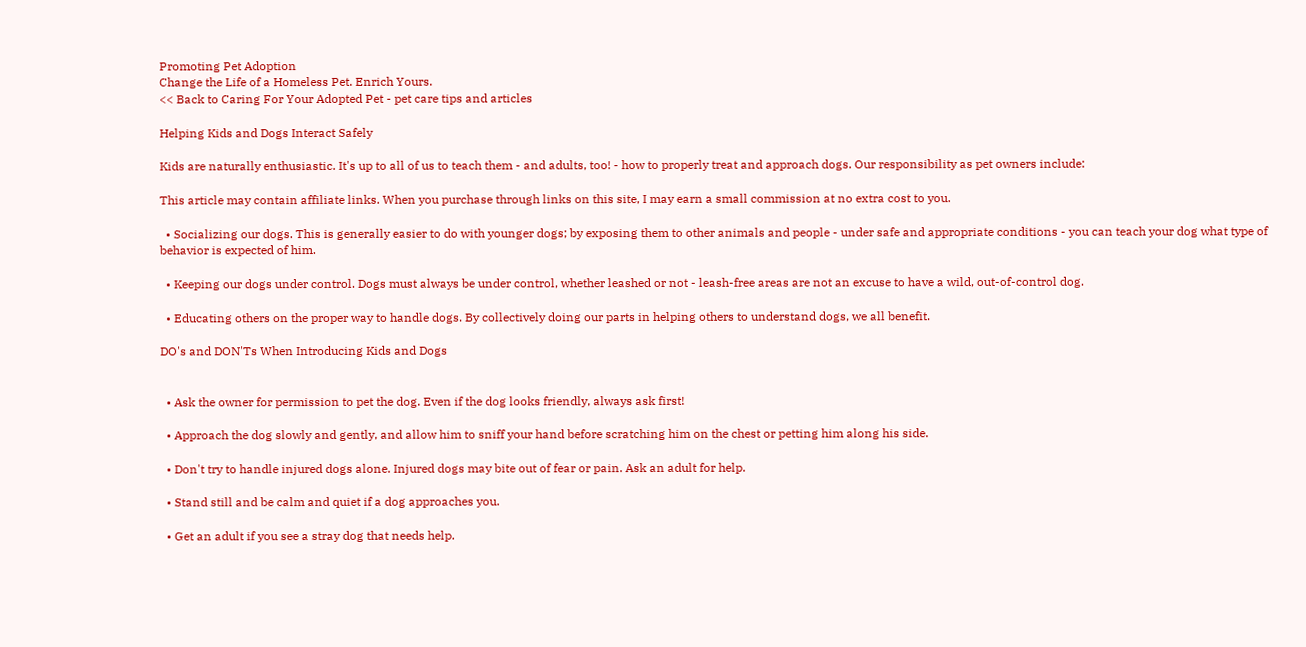Promoting Pet Adoption
Change the Life of a Homeless Pet. Enrich Yours.
<< Back to Caring For Your Adopted Pet - pet care tips and articles

Helping Kids and Dogs Interact Safely

Kids are naturally enthusiastic. It's up to all of us to teach them - and adults, too! - how to properly treat and approach dogs. Our responsibility as pet owners include:

This article may contain affiliate links. When you purchase through links on this site, I may earn a small commission at no extra cost to you.

  • Socializing our dogs. This is generally easier to do with younger dogs; by exposing them to other animals and people - under safe and appropriate conditions - you can teach your dog what type of behavior is expected of him.

  • Keeping our dogs under control. Dogs must always be under control, whether leashed or not - leash-free areas are not an excuse to have a wild, out-of-control dog.

  • Educating others on the proper way to handle dogs. By collectively doing our parts in helping others to understand dogs, we all benefit.

DO's and DON'Ts When Introducing Kids and Dogs


  • Ask the owner for permission to pet the dog. Even if the dog looks friendly, always ask first!

  • Approach the dog slowly and gently, and allow him to sniff your hand before scratching him on the chest or petting him along his side.

  • Don't try to handle injured dogs alone. Injured dogs may bite out of fear or pain. Ask an adult for help.

  • Stand still and be calm and quiet if a dog approaches you.

  • Get an adult if you see a stray dog that needs help.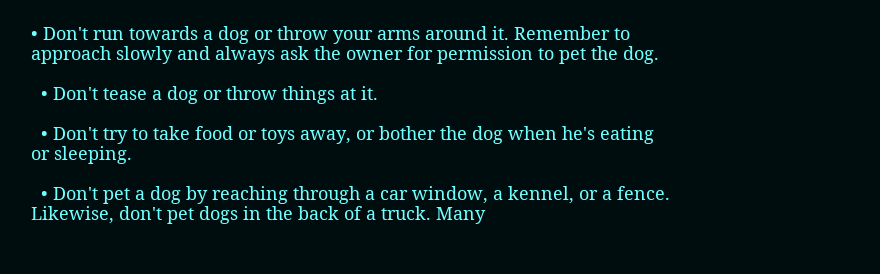• Don't run towards a dog or throw your arms around it. Remember to approach slowly and always ask the owner for permission to pet the dog.

  • Don't tease a dog or throw things at it.

  • Don't try to take food or toys away, or bother the dog when he's eating or sleeping.

  • Don't pet a dog by reaching through a car window, a kennel, or a fence. Likewise, don't pet dogs in the back of a truck. Many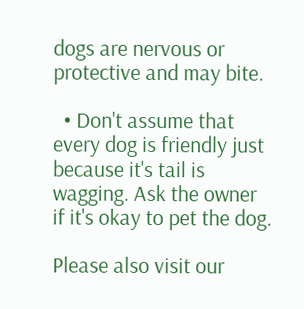dogs are nervous or protective and may bite.

  • Don't assume that every dog is friendly just because it's tail is wagging. Ask the owner if it's okay to pet the dog.

Please also visit our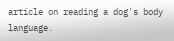article on reading a dog's body language.